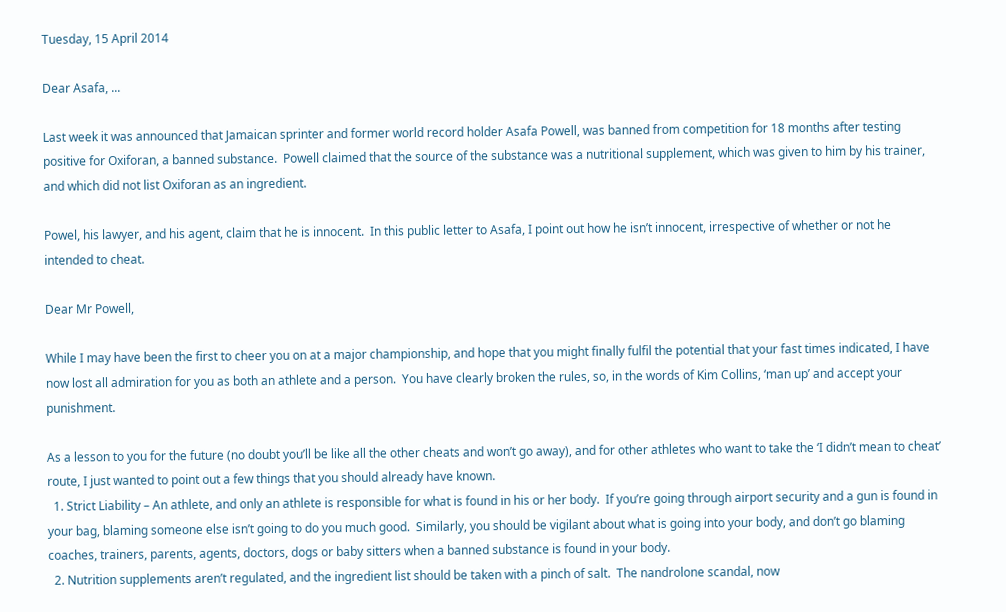Tuesday, 15 April 2014

Dear Asafa, ...

Last week it was announced that Jamaican sprinter and former world record holder Asafa Powell, was banned from competition for 18 months after testing positive for Oxiforan, a banned substance.  Powell claimed that the source of the substance was a nutritional supplement, which was given to him by his trainer, and which did not list Oxiforan as an ingredient.

Powel, his lawyer, and his agent, claim that he is innocent.  In this public letter to Asafa, I point out how he isn’t innocent, irrespective of whether or not he intended to cheat.

Dear Mr Powell,

While I may have been the first to cheer you on at a major championship, and hope that you might finally fulfil the potential that your fast times indicated, I have now lost all admiration for you as both an athlete and a person.  You have clearly broken the rules, so, in the words of Kim Collins, ‘man up’ and accept your punishment.

As a lesson to you for the future (no doubt you’ll be like all the other cheats and won’t go away), and for other athletes who want to take the ‘I didn’t mean to cheat’ route, I just wanted to point out a few things that you should already have known.
  1. Strict Liability – An athlete, and only an athlete is responsible for what is found in his or her body.  If you’re going through airport security and a gun is found in your bag, blaming someone else isn’t going to do you much good.  Similarly, you should be vigilant about what is going into your body, and don’t go blaming coaches, trainers, parents, agents, doctors, dogs or baby sitters when a banned substance is found in your body.
  2. Nutrition supplements aren’t regulated, and the ingredient list should be taken with a pinch of salt.  The nandrolone scandal, now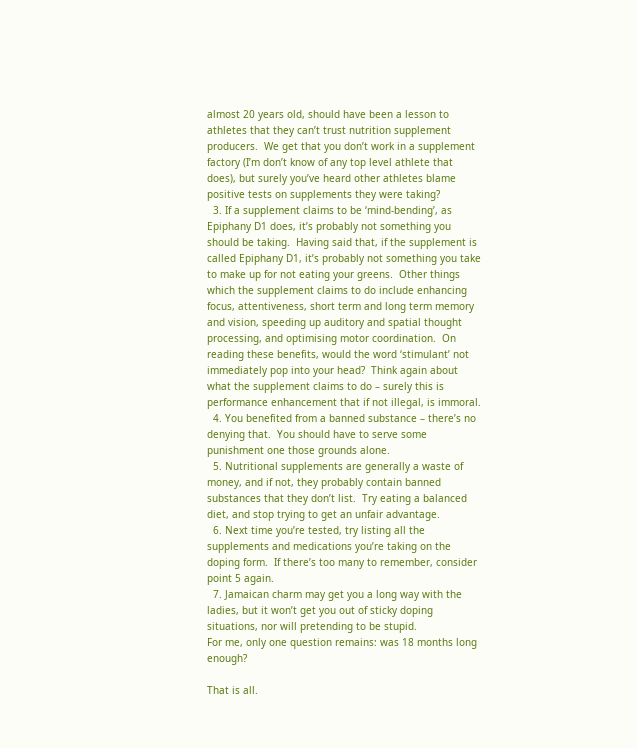almost 20 years old, should have been a lesson to athletes that they can’t trust nutrition supplement producers.  We get that you don’t work in a supplement factory (I’m don’t know of any top level athlete that does), but surely you’ve heard other athletes blame positive tests on supplements they were taking?
  3. If a supplement claims to be ‘mind-bending’, as Epiphany D1 does, it’s probably not something you should be taking.  Having said that, if the supplement is called Epiphany D1, it’s probably not something you take to make up for not eating your greens.  Other things which the supplement claims to do include enhancing focus, attentiveness, short term and long term memory and vision, speeding up auditory and spatial thought processing, and optimising motor coordination.  On reading these benefits, would the word ‘stimulant’ not immediately pop into your head?  Think again about what the supplement claims to do – surely this is performance enhancement that if not illegal, is immoral.
  4. You benefited from a banned substance – there’s no denying that.  You should have to serve some punishment one those grounds alone.
  5. Nutritional supplements are generally a waste of money, and if not, they probably contain banned substances that they don’t list.  Try eating a balanced diet, and stop trying to get an unfair advantage.
  6. Next time you’re tested, try listing all the supplements and medications you’re taking on the doping form.  If there’s too many to remember, consider point 5 again.
  7. Jamaican charm may get you a long way with the ladies, but it won’t get you out of sticky doping situations, nor will pretending to be stupid.
For me, only one question remains: was 18 months long enough?

That is all.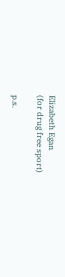Elizabeth Egan
(for drug free sport)

p.s.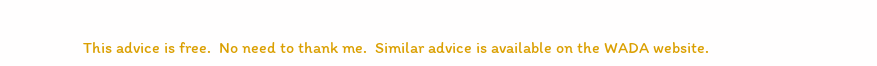This advice is free.  No need to thank me.  Similar advice is available on the WADA website.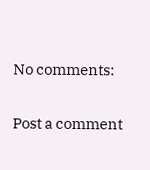No comments:

Post a comment